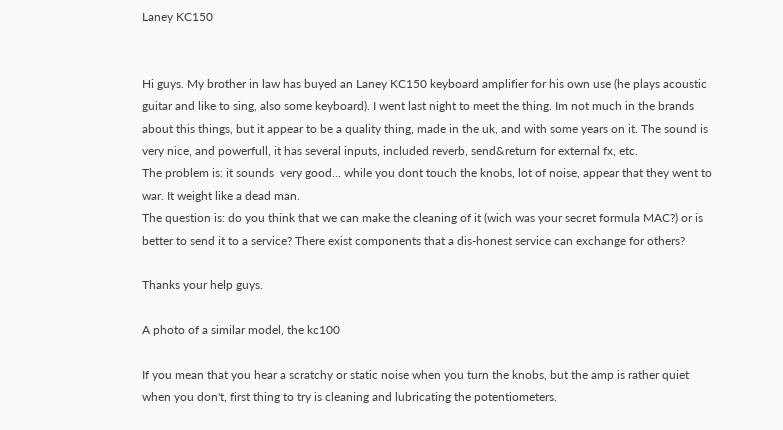Laney KC150


Hi guys. My brother in law has buyed an Laney KC150 keyboard amplifier for his own use (he plays acoustic guitar and like to sing, also some keyboard). I went last night to meet the thing. Im not much in the brands about this things, but it appear to be a quality thing, made in the uk, and with some years on it. The sound is very nice, and powerfull, it has several inputs, included reverb, send&return for external fx, etc.
The problem is: it sounds  very good... while you dont touch the knobs, lot of noise, appear that they went to war. It weight like a dead man.
The question is: do you think that we can make the cleaning of it (wich was your secret formula MAC?) or is better to send it to a service? There exist components that a dis-honest service can exchange for others?

Thanks your help guys.

A photo of a similar model, the kc100

If you mean that you hear a scratchy or static noise when you turn the knobs, but the amp is rather quiet when you don't, first thing to try is cleaning and lubricating the potentiometers.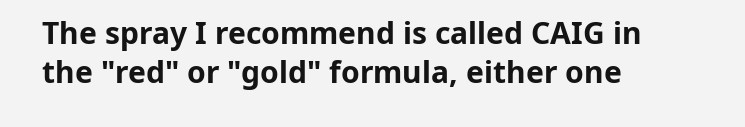The spray I recommend is called CAIG in the "red" or "gold" formula, either one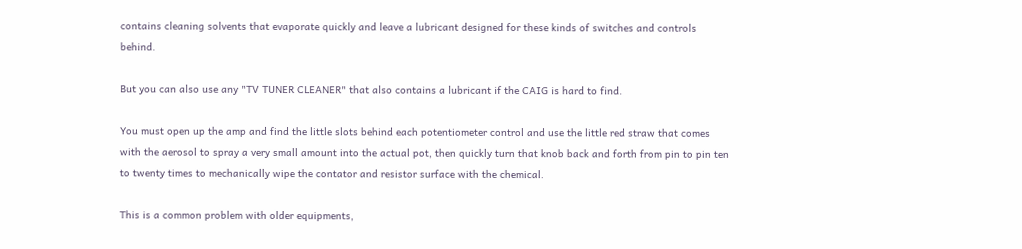contains cleaning solvents that evaporate quickly and leave a lubricant designed for these kinds of switches and controls behind.

But you can also use any "TV TUNER CLEANER" that also contains a lubricant if the CAIG is hard to find.

You must open up the amp and find the little slots behind each potentiometer control and use the little red straw that comes with the aerosol to spray a very small amount into the actual pot, then quickly turn that knob back and forth from pin to pin ten to twenty times to mechanically wipe the contator and resistor surface with the chemical.

This is a common problem with older equipments,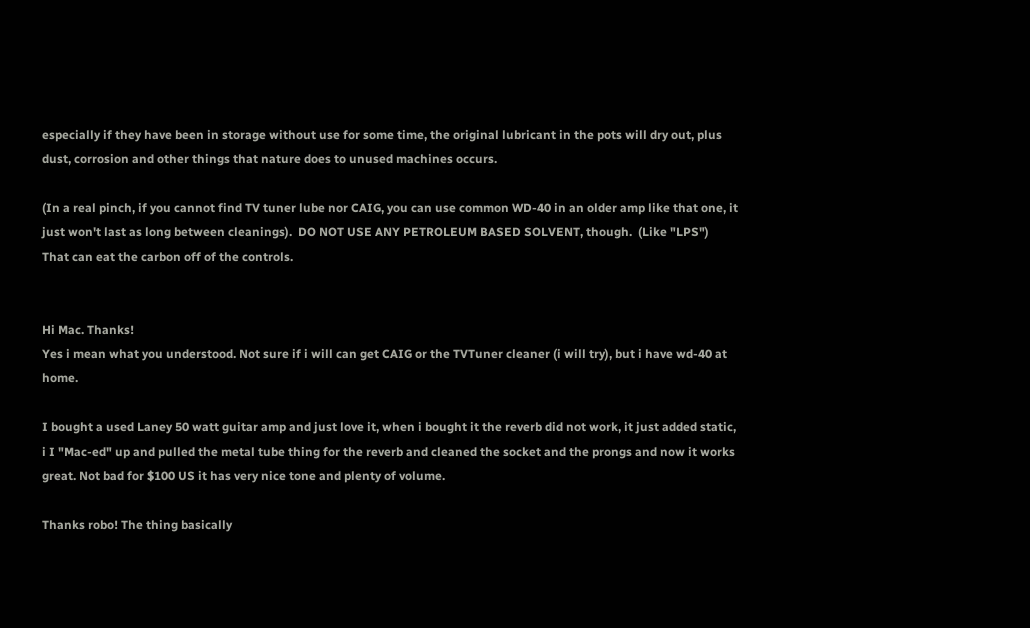especially if they have been in storage without use for some time, the original lubricant in the pots will dry out, plus dust, corrosion and other things that nature does to unused machines occurs.

(In a real pinch, if you cannot find TV tuner lube nor CAIG, you can use common WD-40 in an older amp like that one, it just won't last as long between cleanings).  DO NOT USE ANY PETROLEUM BASED SOLVENT, though.  (Like "LPS")  That can eat the carbon off of the controls.


Hi Mac. Thanks!
Yes i mean what you understood. Not sure if i will can get CAIG or the TVTuner cleaner (i will try), but i have wd-40 at home.

I bought a used Laney 50 watt guitar amp and just love it, when i bought it the reverb did not work, it just added static, i I "Mac-ed" up and pulled the metal tube thing for the reverb and cleaned the socket and the prongs and now it works great. Not bad for $100 US it has very nice tone and plenty of volume.

Thanks robo! The thing basically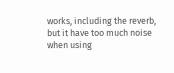works, including the reverb, but it have too much noise when using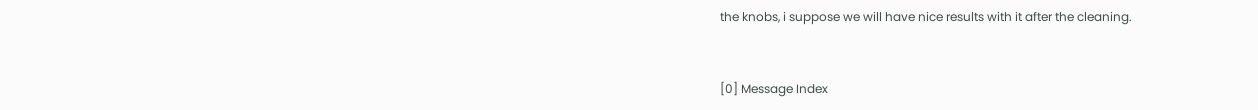the knobs, i suppose we will have nice results with it after the cleaning.


[0] Message Index